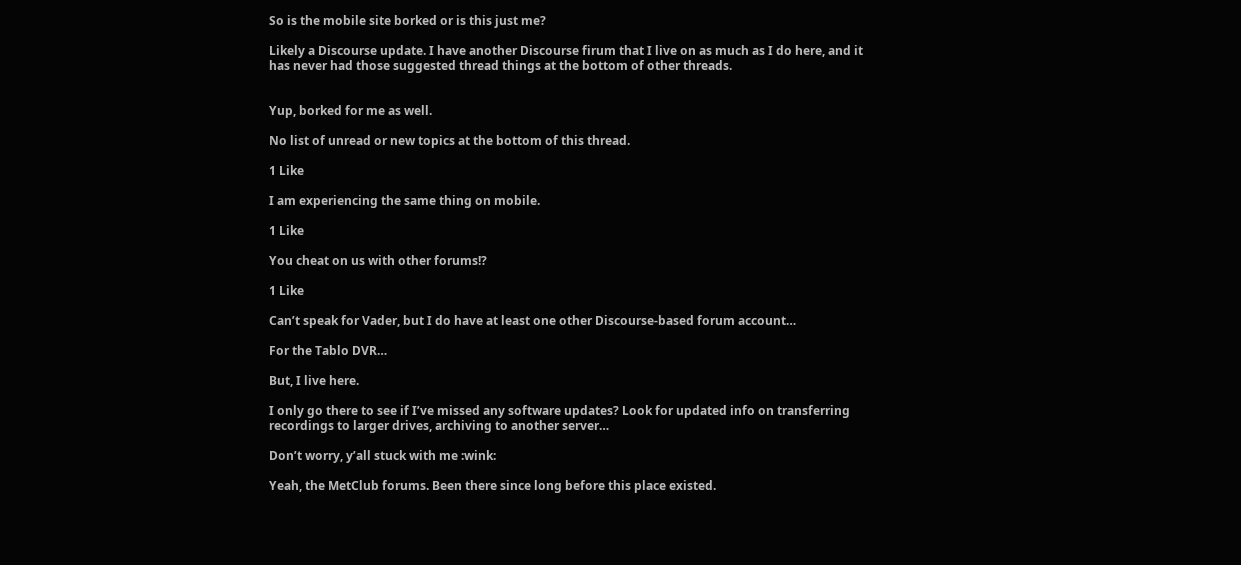So is the mobile site borked or is this just me?

Likely a Discourse update. I have another Discourse firum that I live on as much as I do here, and it has never had those suggested thread things at the bottom of other threads.


Yup, borked for me as well.

No list of unread or new topics at the bottom of this thread.

1 Like

I am experiencing the same thing on mobile.

1 Like

You cheat on us with other forums!?

1 Like

Can’t speak for Vader, but I do have at least one other Discourse-based forum account…

For the Tablo DVR…

But, I live here.

I only go there to see if I’ve missed any software updates? Look for updated info on transferring recordings to larger drives, archiving to another server…

Don’t worry, y’all stuck with me :wink:

Yeah, the MetClub forums. Been there since long before this place existed.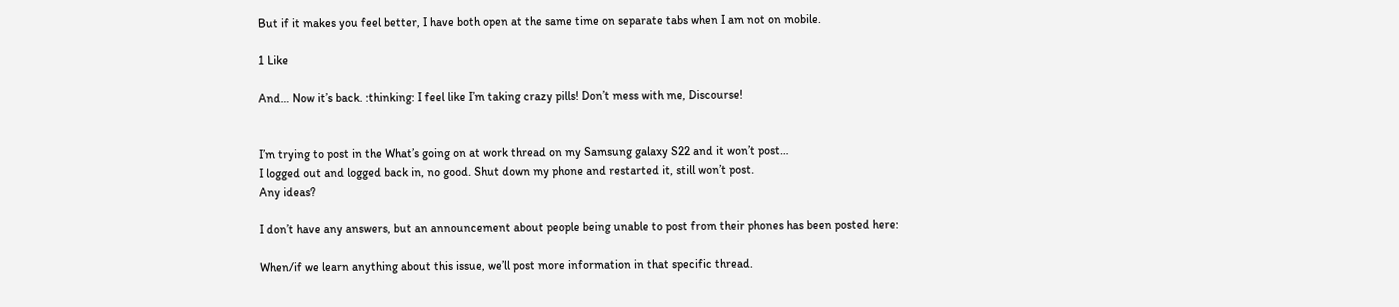But if it makes you feel better, I have both open at the same time on separate tabs when I am not on mobile.

1 Like

And… Now it’s back. :thinking: I feel like I’m taking crazy pills! Don’t mess with me, Discourse!


I’m trying to post in the What’s going on at work thread on my Samsung galaxy S22 and it won’t post…
I logged out and logged back in, no good. Shut down my phone and restarted it, still won’t post.
Any ideas?

I don’t have any answers, but an announcement about people being unable to post from their phones has been posted here:

When/if we learn anything about this issue, we’ll post more information in that specific thread.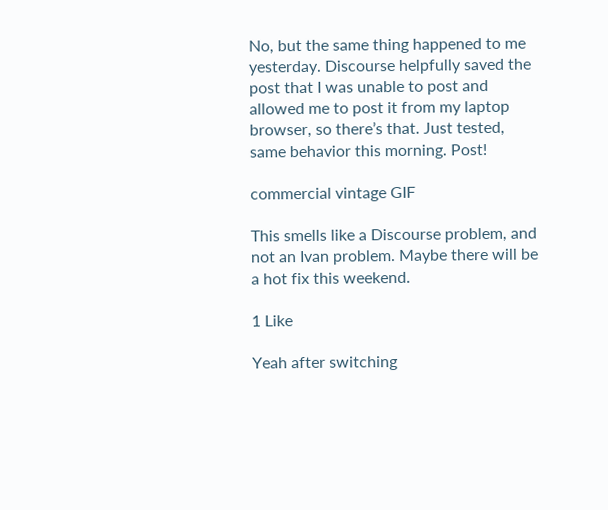No, but the same thing happened to me yesterday. Discourse helpfully saved the post that I was unable to post and allowed me to post it from my laptop browser, so there’s that. Just tested, same behavior this morning. Post!

commercial vintage GIF

This smells like a Discourse problem, and not an Ivan problem. Maybe there will be a hot fix this weekend.

1 Like

Yeah after switching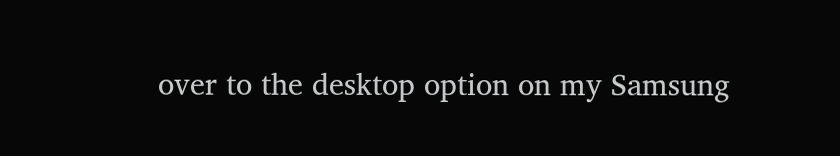over to the desktop option on my Samsung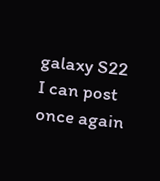galaxy S22 I can post once again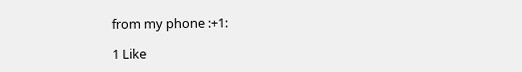from my phone :+1:

1 Like